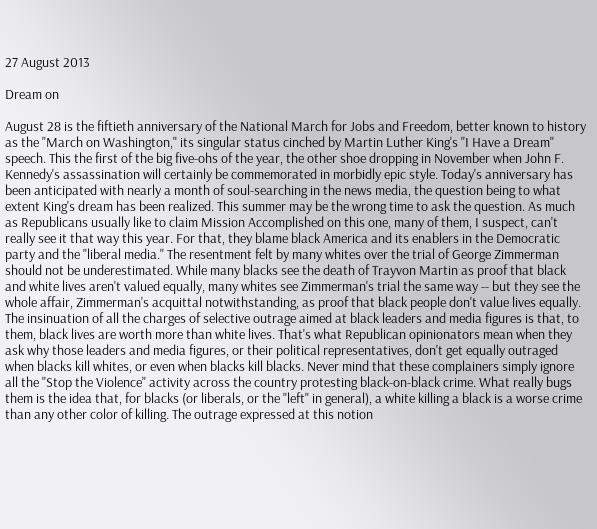27 August 2013

Dream on

August 28 is the fiftieth anniversary of the National March for Jobs and Freedom, better known to history as the "March on Washington," its singular status cinched by Martin Luther King's "I Have a Dream" speech. This the first of the big five-ohs of the year, the other shoe dropping in November when John F. Kennedy's assassination will certainly be commemorated in morbidly epic style. Today's anniversary has been anticipated with nearly a month of soul-searching in the news media, the question being to what extent King's dream has been realized. This summer may be the wrong time to ask the question. As much as Republicans usually like to claim Mission Accomplished on this one, many of them, I suspect, can't really see it that way this year. For that, they blame black America and its enablers in the Democratic party and the "liberal media." The resentment felt by many whites over the trial of George Zimmerman should not be underestimated. While many blacks see the death of Trayvon Martin as proof that black and white lives aren't valued equally, many whites see Zimmerman's trial the same way -- but they see the whole affair, Zimmerman's acquittal notwithstanding, as proof that black people don't value lives equally. The insinuation of all the charges of selective outrage aimed at black leaders and media figures is that, to them, black lives are worth more than white lives. That's what Republican opinionators mean when they ask why those leaders and media figures, or their political representatives, don't get equally outraged when blacks kill whites, or even when blacks kill blacks. Never mind that these complainers simply ignore all the "Stop the Violence" activity across the country protesting black-on-black crime. What really bugs them is the idea that, for blacks (or liberals, or the "left" in general), a white killing a black is a worse crime than any other color of killing. The outrage expressed at this notion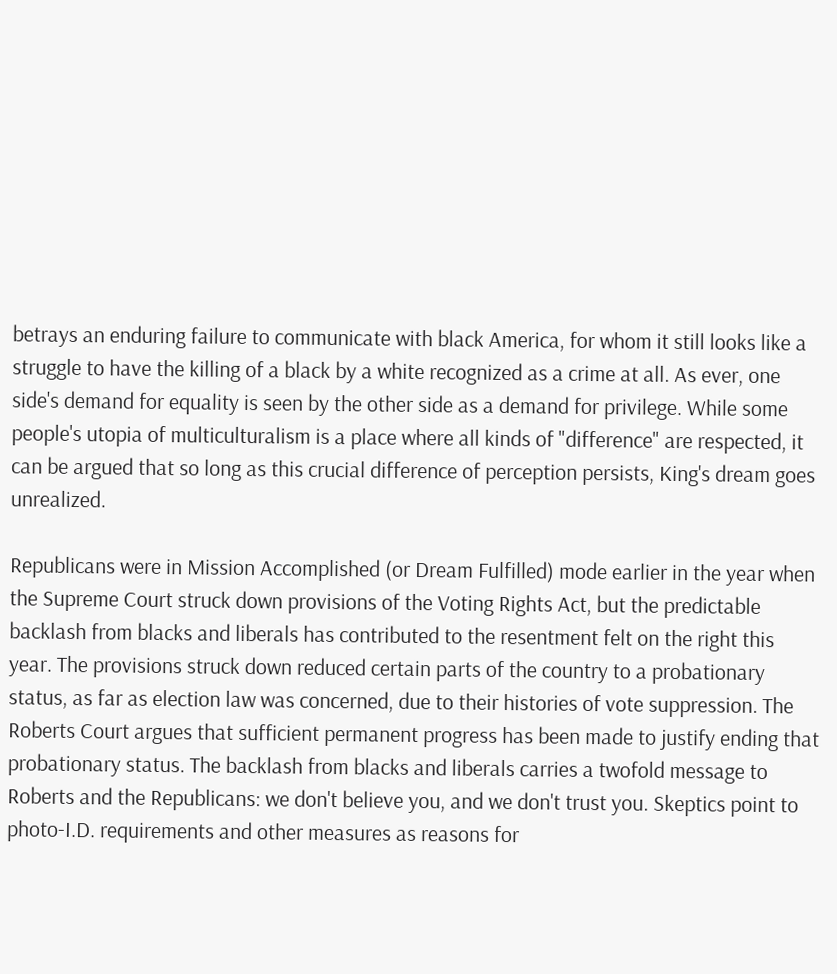betrays an enduring failure to communicate with black America, for whom it still looks like a struggle to have the killing of a black by a white recognized as a crime at all. As ever, one side's demand for equality is seen by the other side as a demand for privilege. While some people's utopia of multiculturalism is a place where all kinds of "difference" are respected, it can be argued that so long as this crucial difference of perception persists, King's dream goes unrealized.

Republicans were in Mission Accomplished (or Dream Fulfilled) mode earlier in the year when the Supreme Court struck down provisions of the Voting Rights Act, but the predictable backlash from blacks and liberals has contributed to the resentment felt on the right this year. The provisions struck down reduced certain parts of the country to a probationary status, as far as election law was concerned, due to their histories of vote suppression. The Roberts Court argues that sufficient permanent progress has been made to justify ending that probationary status. The backlash from blacks and liberals carries a twofold message to Roberts and the Republicans: we don't believe you, and we don't trust you. Skeptics point to photo-I.D. requirements and other measures as reasons for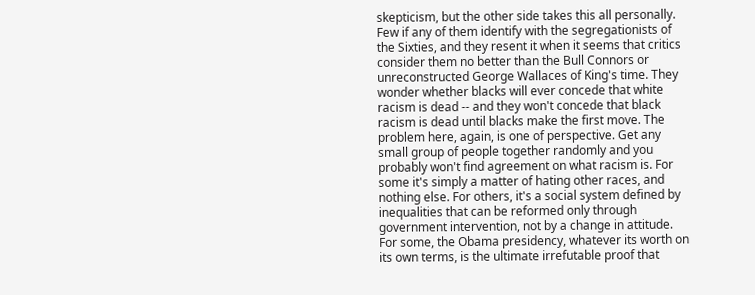skepticism, but the other side takes this all personally.  Few if any of them identify with the segregationists of the Sixties, and they resent it when it seems that critics consider them no better than the Bull Connors or unreconstructed George Wallaces of King's time. They wonder whether blacks will ever concede that white racism is dead -- and they won't concede that black racism is dead until blacks make the first move. The problem here, again, is one of perspective. Get any small group of people together randomly and you probably won't find agreement on what racism is. For some it's simply a matter of hating other races, and nothing else. For others, it's a social system defined by inequalities that can be reformed only through government intervention, not by a change in attitude. For some, the Obama presidency, whatever its worth on its own terms, is the ultimate irrefutable proof that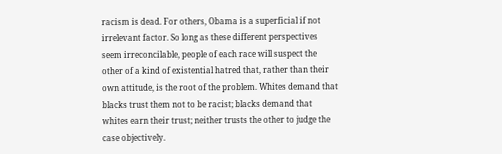racism is dead. For others, Obama is a superficial if not irrelevant factor. So long as these different perspectives seem irreconcilable, people of each race will suspect the other of a kind of existential hatred that, rather than their own attitude, is the root of the problem. Whites demand that blacks trust them not to be racist; blacks demand that whites earn their trust; neither trusts the other to judge the case objectively.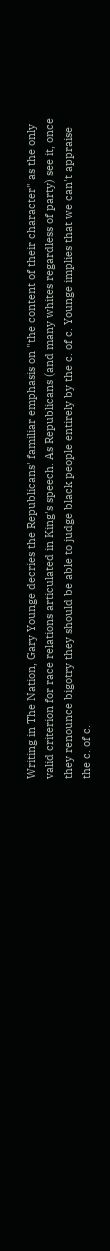Writing in The Nation, Gary Younge decries the Republicans' familiar emphasis on "the content of their character" as the only valid criterion for race relations articulated in King's speech. As Republicans (and many whites regardless of party) see it, once they renounce bigotry they should be able to judge black people entirely by the c. of c. Younge implies that we can't appraise the c. of c.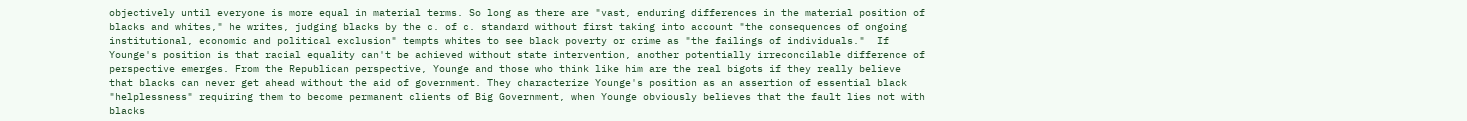objectively until everyone is more equal in material terms. So long as there are "vast, enduring differences in the material position of blacks and whites," he writes, judging blacks by the c. of c. standard without first taking into account "the consequences of ongoing institutional, economic and political exclusion" tempts whites to see black poverty or crime as "the failings of individuals."  If  Younge's position is that racial equality can't be achieved without state intervention, another potentially irreconcilable difference of perspective emerges. From the Republican perspective, Younge and those who think like him are the real bigots if they really believe that blacks can never get ahead without the aid of government. They characterize Younge's position as an assertion of essential black "helplessness" requiring them to become permanent clients of Big Government, when Younge obviously believes that the fault lies not with blacks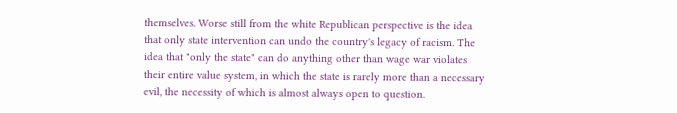themselves. Worse still from the white Republican perspective is the idea that only state intervention can undo the country's legacy of racism. The idea that "only the state" can do anything other than wage war violates their entire value system, in which the state is rarely more than a necessary evil, the necessity of which is almost always open to question.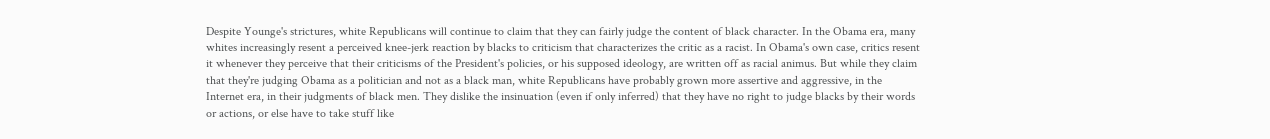Despite Younge's strictures, white Republicans will continue to claim that they can fairly judge the content of black character. In the Obama era, many whites increasingly resent a perceived knee-jerk reaction by blacks to criticism that characterizes the critic as a racist. In Obama's own case, critics resent it whenever they perceive that their criticisms of the President's policies, or his supposed ideology, are written off as racial animus. But while they claim that they're judging Obama as a politician and not as a black man, white Republicans have probably grown more assertive and aggressive, in the Internet era, in their judgments of black men. They dislike the insinuation (even if only inferred) that they have no right to judge blacks by their words or actions, or else have to take stuff like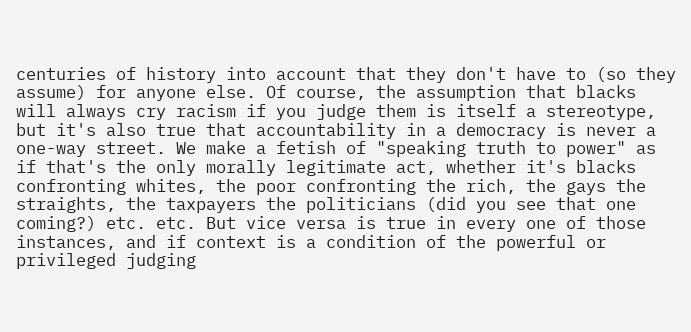centuries of history into account that they don't have to (so they assume) for anyone else. Of course, the assumption that blacks will always cry racism if you judge them is itself a stereotype, but it's also true that accountability in a democracy is never a one-way street. We make a fetish of "speaking truth to power" as if that's the only morally legitimate act, whether it's blacks confronting whites, the poor confronting the rich, the gays the straights, the taxpayers the politicians (did you see that one coming?) etc. etc. But vice versa is true in every one of those instances, and if context is a condition of the powerful or privileged judging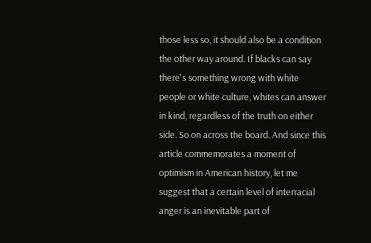those less so, it should also be a condition the other way around. If blacks can say there's something wrong with white people or white culture, whites can answer in kind, regardless of the truth on either side. So on across the board. And since this article commemorates a moment of optimism in American history, let me suggest that a certain level of interracial anger is an inevitable part of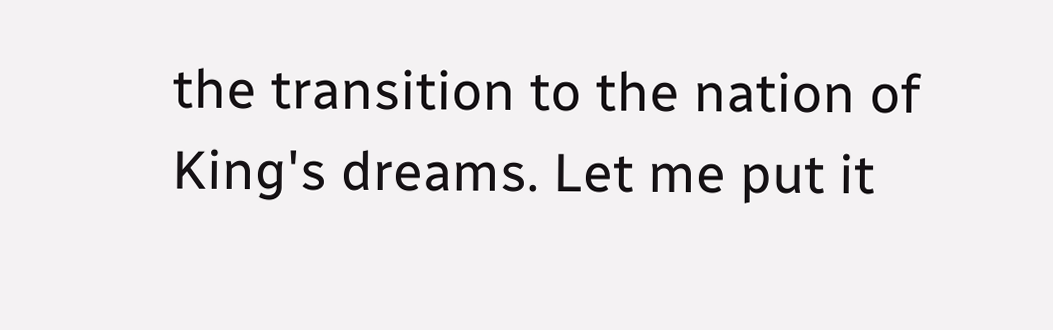the transition to the nation of King's dreams. Let me put it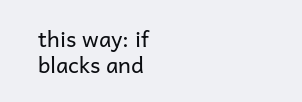this way: if blacks and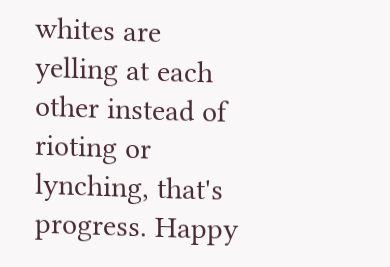whites are yelling at each other instead of rioting or lynching, that's progress. Happy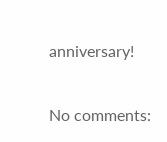anniversary!

No comments: